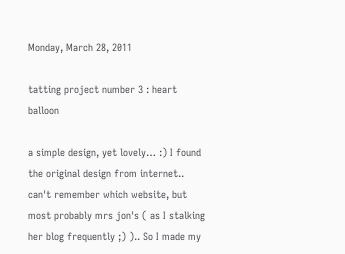Monday, March 28, 2011

tatting project number 3 : heart balloon

a simple design, yet lovely… :) I found the original design from internet.. can't remember which website, but most probably mrs jon's ( as I stalking her blog frequently ;) ).. So I made my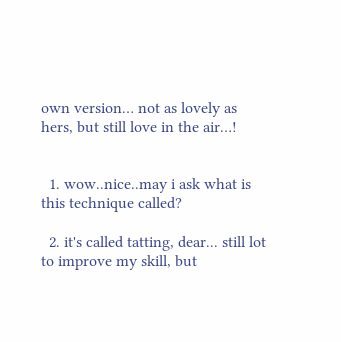own version… not as lovely as hers, but still love in the air…!


  1. wow..nice..may i ask what is this technique called?

  2. it's called tatting, dear... still lot to improve my skill, but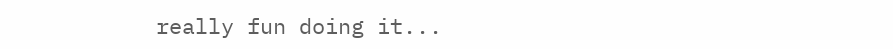really fun doing it...